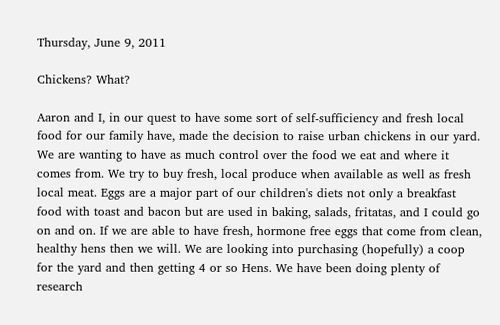Thursday, June 9, 2011

Chickens? What?

Aaron and I, in our quest to have some sort of self-sufficiency and fresh local food for our family have, made the decision to raise urban chickens in our yard. We are wanting to have as much control over the food we eat and where it comes from. We try to buy fresh, local produce when available as well as fresh local meat. Eggs are a major part of our children's diets not only a breakfast food with toast and bacon but are used in baking, salads, fritatas, and I could go on and on. If we are able to have fresh, hormone free eggs that come from clean, healthy hens then we will. We are looking into purchasing (hopefully) a coop for the yard and then getting 4 or so Hens. We have been doing plenty of research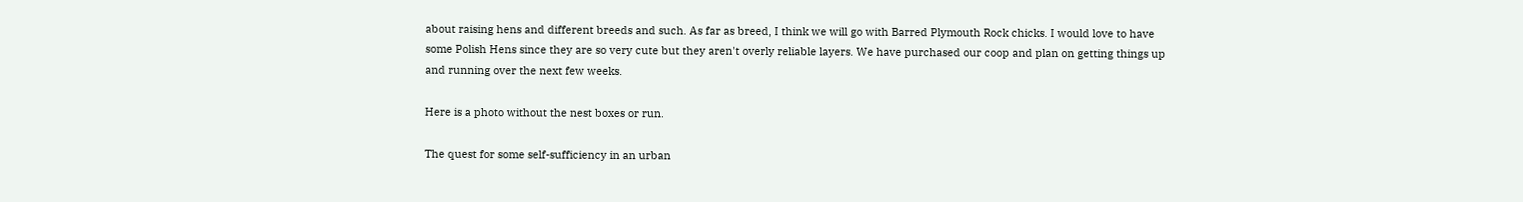about raising hens and different breeds and such. As far as breed, I think we will go with Barred Plymouth Rock chicks. I would love to have some Polish Hens since they are so very cute but they aren't overly reliable layers. We have purchased our coop and plan on getting things up and running over the next few weeks.

Here is a photo without the nest boxes or run.

The quest for some self-sufficiency in an urban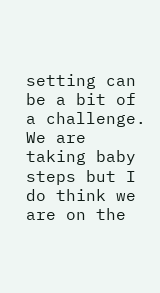setting can be a bit of a challenge. We are taking baby steps but I do think we are on the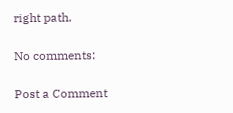right path.

No comments:

Post a Comment